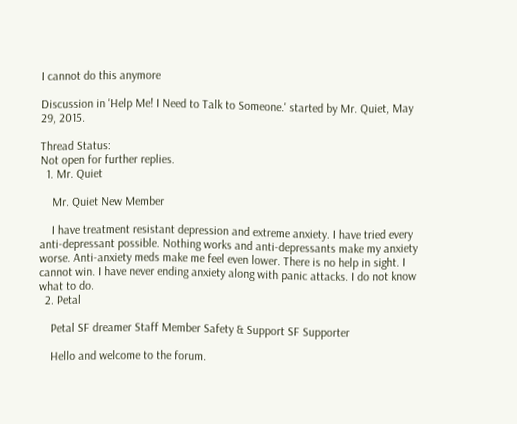I cannot do this anymore

Discussion in 'Help Me! I Need to Talk to Someone.' started by Mr. Quiet, May 29, 2015.

Thread Status:
Not open for further replies.
  1. Mr. Quiet

    Mr. Quiet New Member

    I have treatment resistant depression and extreme anxiety. I have tried every anti-depressant possible. Nothing works and anti-depressants make my anxiety worse. Anti-anxiety meds make me feel even lower. There is no help in sight. I cannot win. I have never ending anxiety along with panic attacks. I do not know what to do.
  2. Petal

    Petal SF dreamer Staff Member Safety & Support SF Supporter

    Hello and welcome to the forum.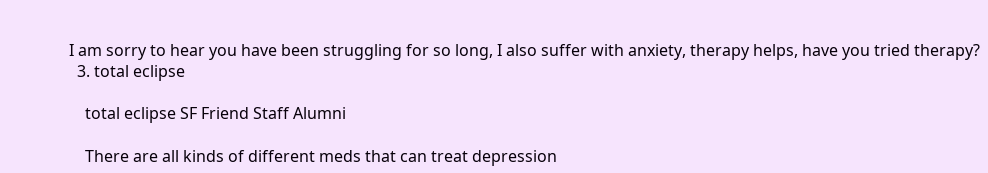I am sorry to hear you have been struggling for so long, I also suffer with anxiety, therapy helps, have you tried therapy?
  3. total eclipse

    total eclipse SF Friend Staff Alumni

    There are all kinds of different meds that can treat depression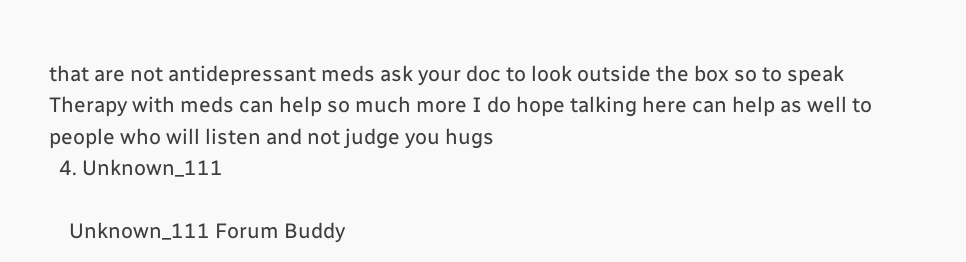that are not antidepressant meds ask your doc to look outside the box so to speak Therapy with meds can help so much more I do hope talking here can help as well to people who will listen and not judge you hugs
  4. Unknown_111

    Unknown_111 Forum Buddy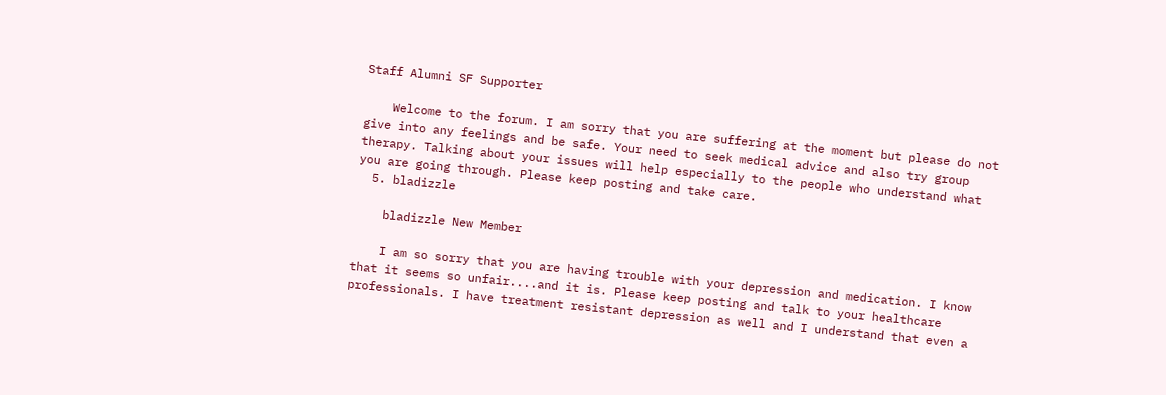Staff Alumni SF Supporter

    Welcome to the forum. I am sorry that you are suffering at the moment but please do not give into any feelings and be safe. Your need to seek medical advice and also try group therapy. Talking about your issues will help especially to the people who understand what you are going through. Please keep posting and take care.
  5. bladizzle

    bladizzle New Member

    I am so sorry that you are having trouble with your depression and medication. I know that it seems so unfair....and it is. Please keep posting and talk to your healthcare professionals. I have treatment resistant depression as well and I understand that even a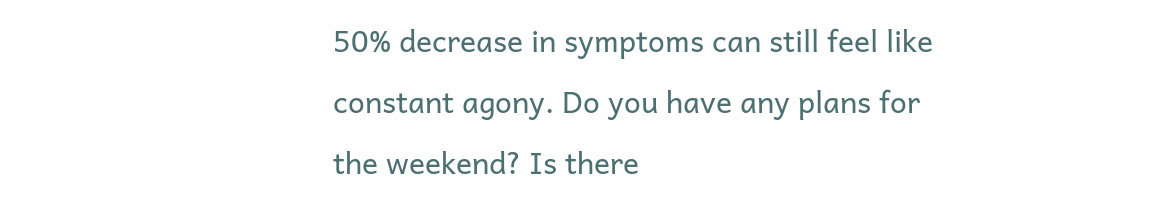50% decrease in symptoms can still feel like constant agony. Do you have any plans for the weekend? Is there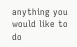anything you would like to do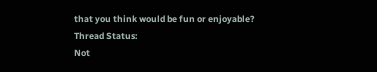that you think would be fun or enjoyable?
Thread Status:
Not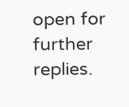open for further replies.